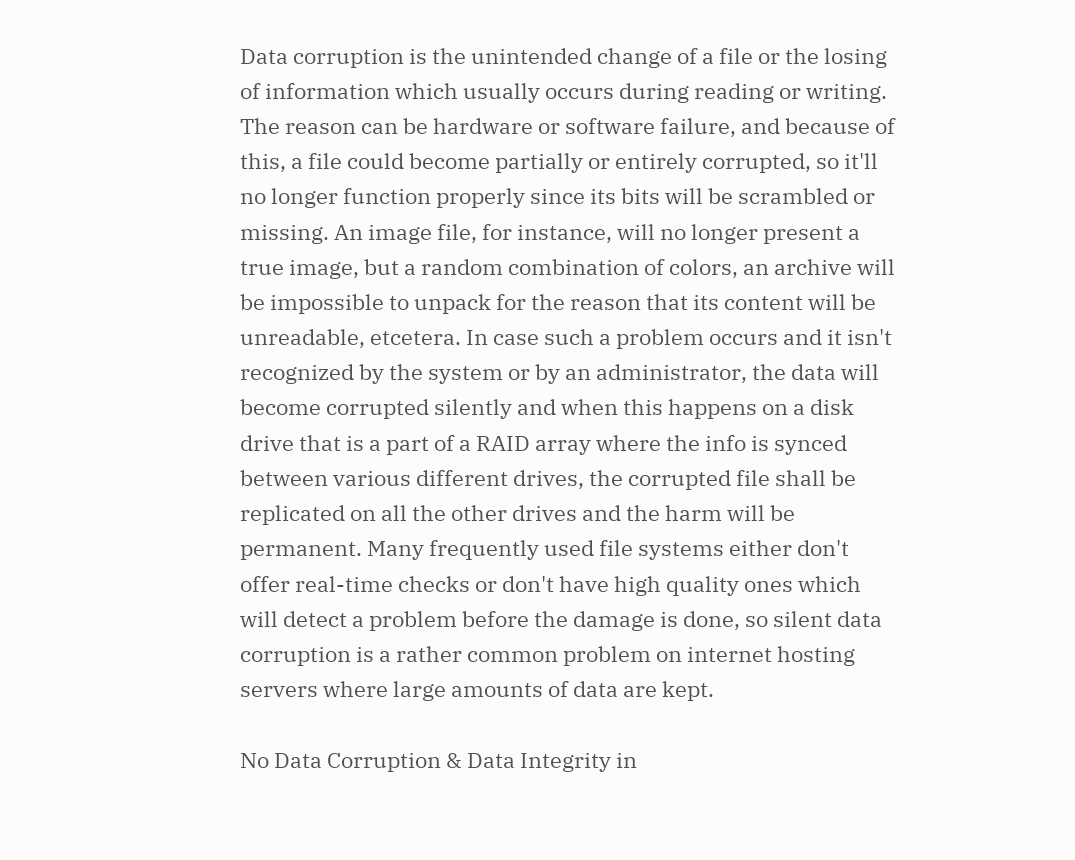Data corruption is the unintended change of a file or the losing of information which usually occurs during reading or writing. The reason can be hardware or software failure, and because of this, a file could become partially or entirely corrupted, so it'll no longer function properly since its bits will be scrambled or missing. An image file, for instance, will no longer present a true image, but a random combination of colors, an archive will be impossible to unpack for the reason that its content will be unreadable, etcetera. In case such a problem occurs and it isn't recognized by the system or by an administrator, the data will become corrupted silently and when this happens on a disk drive that is a part of a RAID array where the info is synced between various different drives, the corrupted file shall be replicated on all the other drives and the harm will be permanent. Many frequently used file systems either don't offer real-time checks or don't have high quality ones which will detect a problem before the damage is done, so silent data corruption is a rather common problem on internet hosting servers where large amounts of data are kept.

No Data Corruption & Data Integrity in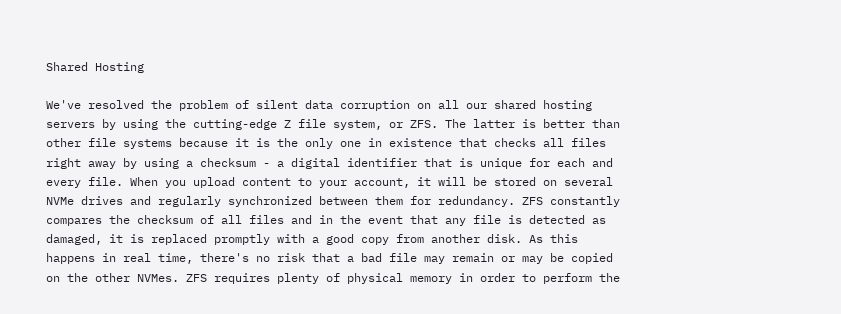Shared Hosting

We've resolved the problem of silent data corruption on all our shared hosting servers by using the cutting-edge Z file system, or ZFS. The latter is better than other file systems because it is the only one in existence that checks all files right away by using a checksum - a digital identifier that is unique for each and every file. When you upload content to your account, it will be stored on several NVMe drives and regularly synchronized between them for redundancy. ZFS constantly compares the checksum of all files and in the event that any file is detected as damaged, it is replaced promptly with a good copy from another disk. As this happens in real time, there's no risk that a bad file may remain or may be copied on the other NVMes. ZFS requires plenty of physical memory in order to perform the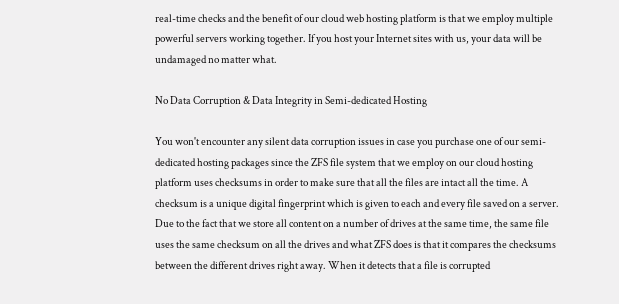real-time checks and the benefit of our cloud web hosting platform is that we employ multiple powerful servers working together. If you host your Internet sites with us, your data will be undamaged no matter what.

No Data Corruption & Data Integrity in Semi-dedicated Hosting

You won't encounter any silent data corruption issues in case you purchase one of our semi-dedicated hosting packages since the ZFS file system that we employ on our cloud hosting platform uses checksums in order to make sure that all the files are intact all the time. A checksum is a unique digital fingerprint which is given to each and every file saved on a server. Due to the fact that we store all content on a number of drives at the same time, the same file uses the same checksum on all the drives and what ZFS does is that it compares the checksums between the different drives right away. When it detects that a file is corrupted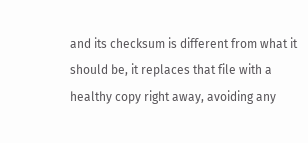and its checksum is different from what it should be, it replaces that file with a healthy copy right away, avoiding any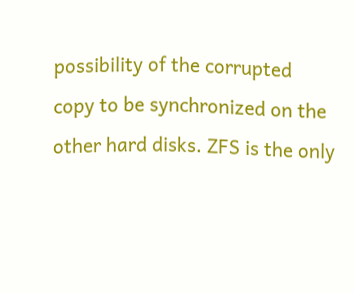possibility of the corrupted copy to be synchronized on the other hard disks. ZFS is the only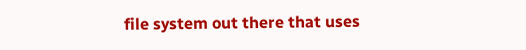file system out there that uses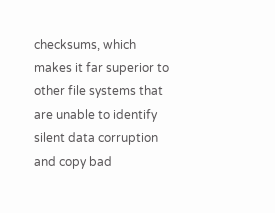checksums, which makes it far superior to other file systems that are unable to identify silent data corruption and copy bad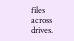files across drives.